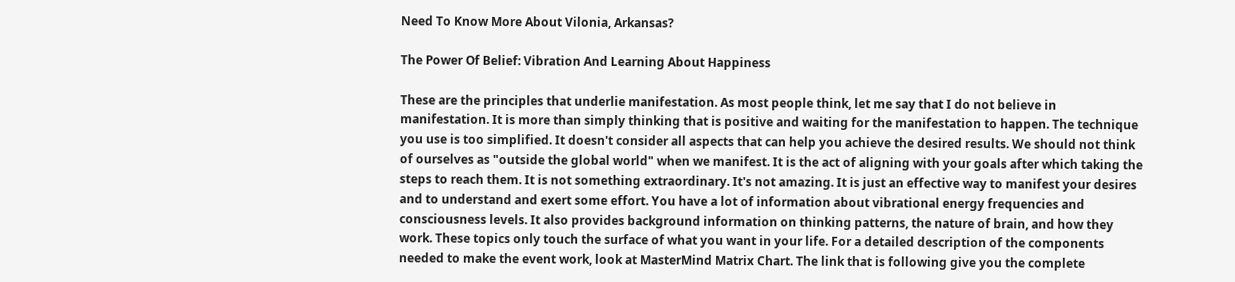Need To Know More About Vilonia, Arkansas?

The Power Of Belief: Vibration And Learning About Happiness

These are the principles that underlie manifestation. As most people think, let me say that I do not believe in manifestation. It is more than simply thinking that is positive and waiting for the manifestation to happen. The technique you use is too simplified. It doesn't consider all aspects that can help you achieve the desired results. We should not think of ourselves as "outside the global world" when we manifest. It is the act of aligning with your goals after which taking the steps to reach them. It is not something extraordinary. It's not amazing. It is just an effective way to manifest your desires and to understand and exert some effort. You have a lot of information about vibrational energy frequencies and consciousness levels. It also provides background information on thinking patterns, the nature of brain, and how they work. These topics only touch the surface of what you want in your life. For a detailed description of the components needed to make the event work, look at MasterMind Matrix Chart. The link that is following give you the complete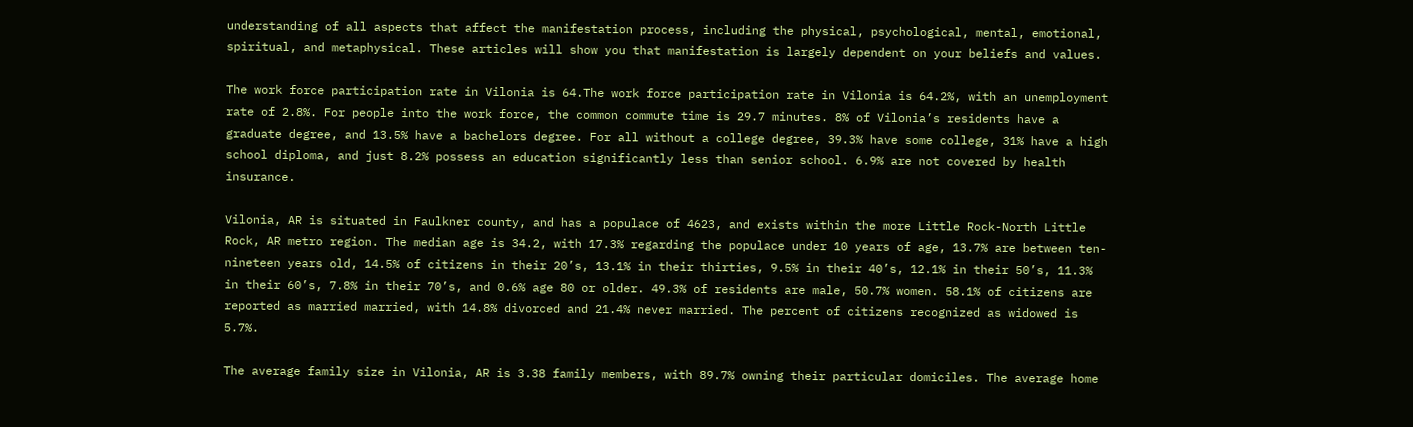understanding of all aspects that affect the manifestation process, including the physical, psychological, mental, emotional, spiritual, and metaphysical. These articles will show you that manifestation is largely dependent on your beliefs and values.

The work force participation rate in Vilonia is 64.The work force participation rate in Vilonia is 64.2%, with an unemployment rate of 2.8%. For people into the work force, the common commute time is 29.7 minutes. 8% of Vilonia’s residents have a graduate degree, and 13.5% have a bachelors degree. For all without a college degree, 39.3% have some college, 31% have a high school diploma, and just 8.2% possess an education significantly less than senior school. 6.9% are not covered by health insurance.

Vilonia, AR is situated in Faulkner county, and has a populace of 4623, and exists within the more Little Rock-North Little Rock, AR metro region. The median age is 34.2, with 17.3% regarding the populace under 10 years of age, 13.7% are between ten-nineteen years old, 14.5% of citizens in their 20’s, 13.1% in their thirties, 9.5% in their 40’s, 12.1% in their 50’s, 11.3% in their 60’s, 7.8% in their 70’s, and 0.6% age 80 or older. 49.3% of residents are male, 50.7% women. 58.1% of citizens are reported as married married, with 14.8% divorced and 21.4% never married. The percent of citizens recognized as widowed is 5.7%.

The average family size in Vilonia, AR is 3.38 family members, with 89.7% owning their particular domiciles. The average home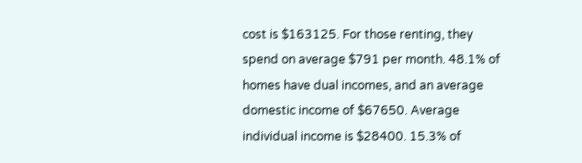cost is $163125. For those renting, they spend on average $791 per month. 48.1% of homes have dual incomes, and an average domestic income of $67650. Average individual income is $28400. 15.3% of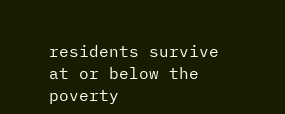residents survive at or below the poverty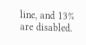line, and 13% are disabled.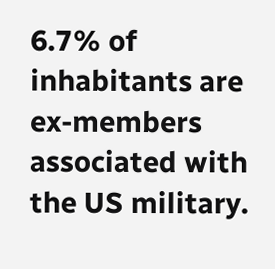6.7% of inhabitants are ex-members associated with the US military.